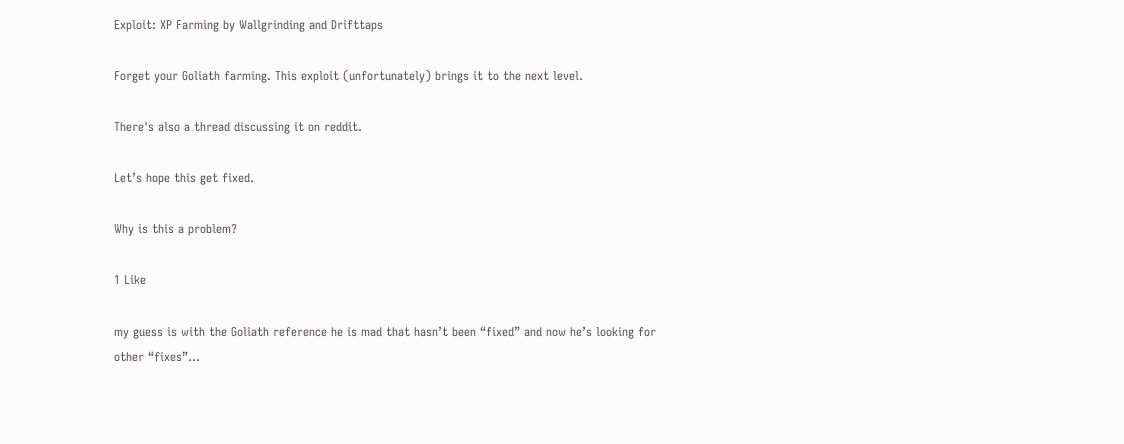Exploit: XP Farming by Wallgrinding and Drifttaps

Forget your Goliath farming. This exploit (unfortunately) brings it to the next level.

There's also a thread discussing it on reddit.

Let’s hope this get fixed.

Why is this a problem?

1 Like

my guess is with the Goliath reference he is mad that hasn’t been “fixed” and now he’s looking for other “fixes”…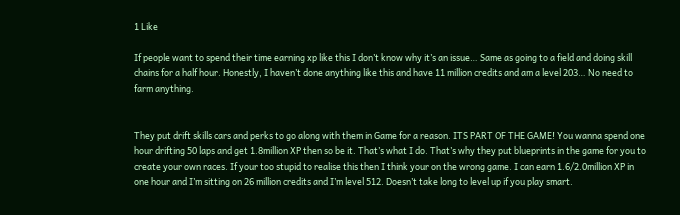1 Like

If people want to spend their time earning xp like this I don’t know why it’s an issue… Same as going to a field and doing skill chains for a half hour. Honestly, I haven’t done anything like this and have 11 million credits and am a level 203… No need to farm anything.


They put drift skills cars and perks to go along with them in Game for a reason. ITS PART OF THE GAME! You wanna spend one hour drifting 50 laps and get 1.8million XP then so be it. That’s what I do. That’s why they put blueprints in the game for you to create your own races. If your too stupid to realise this then I think your on the wrong game. I can earn 1.6/2.0million XP in one hour and I’m sitting on 26 million credits and I’m level 512. Doesn’t take long to level up if you play smart.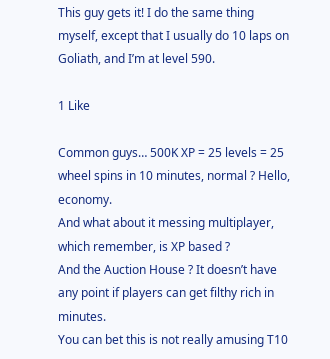This guy gets it! I do the same thing myself, except that I usually do 10 laps on Goliath, and I’m at level 590.

1 Like

Common guys… 500K XP = 25 levels = 25 wheel spins in 10 minutes, normal ? Hello, economy.
And what about it messing multiplayer, which remember, is XP based ?
And the Auction House ? It doesn’t have any point if players can get filthy rich in minutes.
You can bet this is not really amusing T10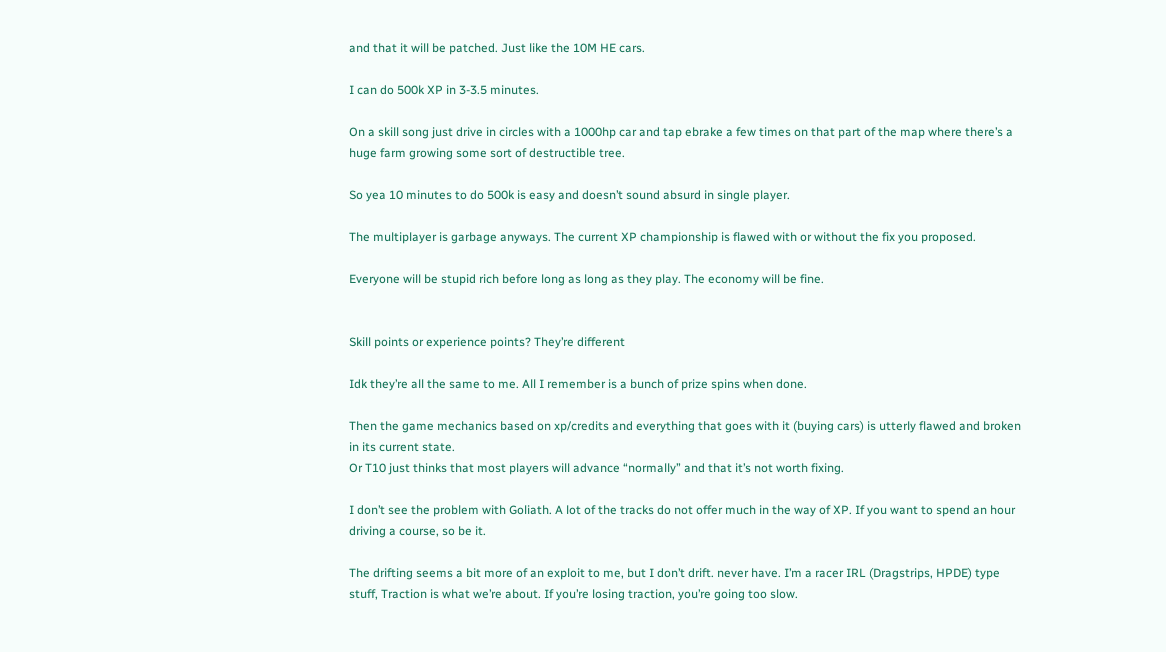and that it will be patched. Just like the 10M HE cars.

I can do 500k XP in 3-3.5 minutes.

On a skill song just drive in circles with a 1000hp car and tap ebrake a few times on that part of the map where there’s a huge farm growing some sort of destructible tree.

So yea 10 minutes to do 500k is easy and doesn’t sound absurd in single player.

The multiplayer is garbage anyways. The current XP championship is flawed with or without the fix you proposed.

Everyone will be stupid rich before long as long as they play. The economy will be fine.


Skill points or experience points? They’re different

Idk they’re all the same to me. All I remember is a bunch of prize spins when done.

Then the game mechanics based on xp/credits and everything that goes with it (buying cars) is utterly flawed and broken in its current state.
Or T10 just thinks that most players will advance “normally” and that it’s not worth fixing.

I don’t see the problem with Goliath. A lot of the tracks do not offer much in the way of XP. If you want to spend an hour driving a course, so be it.

The drifting seems a bit more of an exploit to me, but I don’t drift. never have. I’m a racer IRL (Dragstrips, HPDE) type stuff, Traction is what we’re about. If you’re losing traction, you’re going too slow.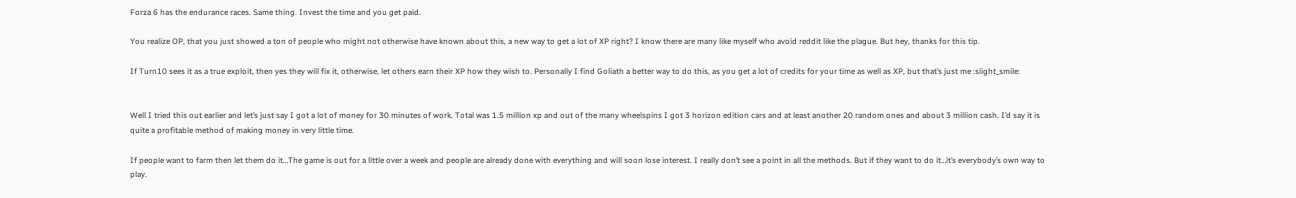Forza 6 has the endurance races. Same thing. Invest the time and you get paid.

You realize OP, that you just showed a ton of people who might not otherwise have known about this, a new way to get a lot of XP right? I know there are many like myself who avoid reddit like the plague. But hey, thanks for this tip.

If Turn10 sees it as a true exploit, then yes they will fix it, otherwise, let others earn their XP how they wish to. Personally I find Goliath a better way to do this, as you get a lot of credits for your time as well as XP, but that’s just me :slight_smile:


Well I tried this out earlier and let’s just say I got a lot of money for 30 minutes of work. Total was 1.5 million xp and out of the many wheelspins I got 3 horizon edition cars and at least another 20 random ones and about 3 million cash. I’d say it is quite a profitable method of making money in very little time.

If people want to farm then let them do it…The game is out for a little over a week and people are already done with everything and will soon lose interest. I really don’t see a point in all the methods. But if they want to do it…it’s everybody’s own way to play.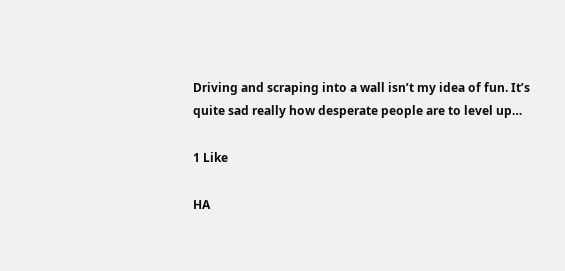Driving and scraping into a wall isn’t my idea of fun. It’s quite sad really how desperate people are to level up…

1 Like

HA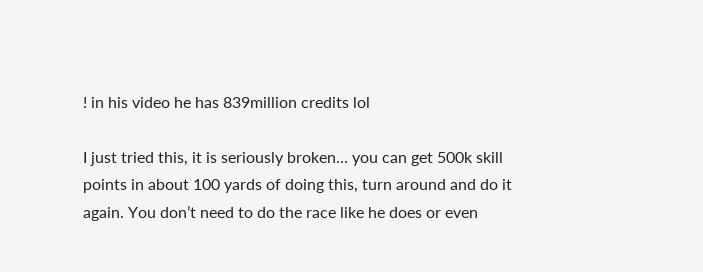! in his video he has 839million credits lol

I just tried this, it is seriously broken… you can get 500k skill points in about 100 yards of doing this, turn around and do it again. You don’t need to do the race like he does or even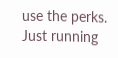use the perks. Just running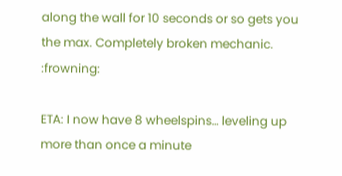along the wall for 10 seconds or so gets you the max. Completely broken mechanic. :frowning:

ETA: I now have 8 wheelspins… leveling up more than once a minute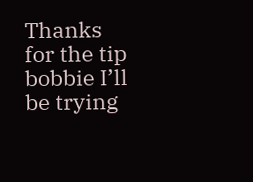Thanks for the tip bobbie I’ll be trying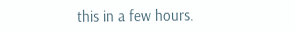this in a few hours.